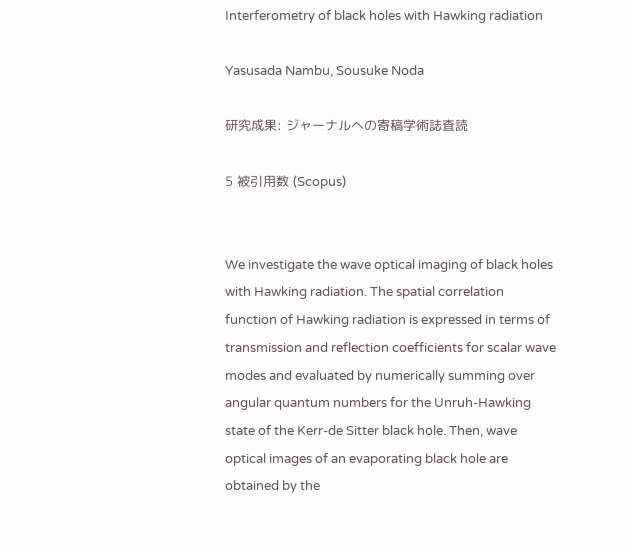Interferometry of black holes with Hawking radiation

Yasusada Nambu, Sousuke Noda

研究成果: ジャーナルへの寄稿学術誌査読

5 被引用数 (Scopus)


We investigate the wave optical imaging of black holes with Hawking radiation. The spatial correlation function of Hawking radiation is expressed in terms of transmission and reflection coefficients for scalar wave modes and evaluated by numerically summing over angular quantum numbers for the Unruh-Hawking state of the Kerr-de Sitter black hole. Then, wave optical images of an evaporating black hole are obtained by the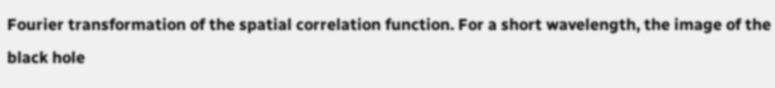Fourier transformation of the spatial correlation function. For a short wavelength, the image of the black hole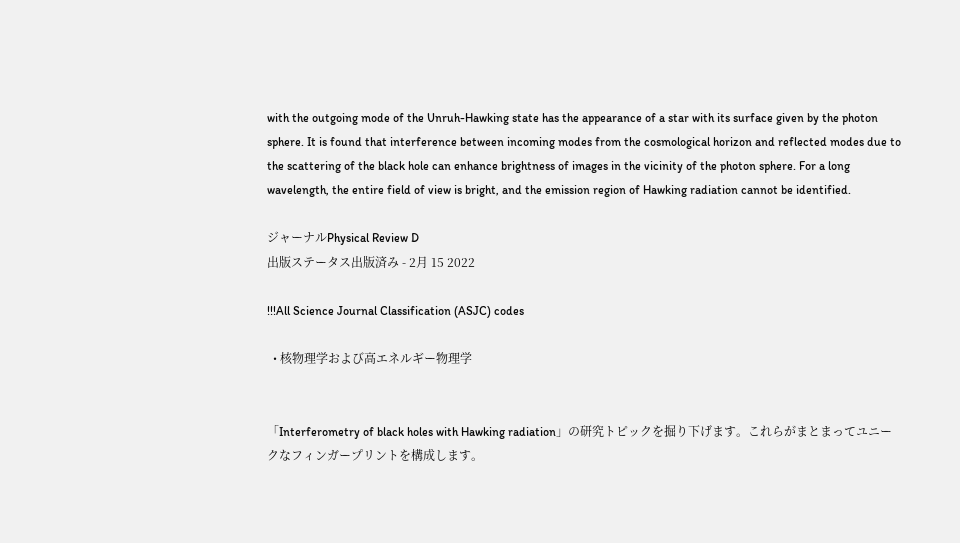with the outgoing mode of the Unruh-Hawking state has the appearance of a star with its surface given by the photon sphere. It is found that interference between incoming modes from the cosmological horizon and reflected modes due to the scattering of the black hole can enhance brightness of images in the vicinity of the photon sphere. For a long wavelength, the entire field of view is bright, and the emission region of Hawking radiation cannot be identified.

ジャーナルPhysical Review D
出版ステータス出版済み - 2月 15 2022

!!!All Science Journal Classification (ASJC) codes

  • 核物理学および高エネルギー物理学


「Interferometry of black holes with Hawking radiation」の研究トピックを掘り下げます。これらがまとまってユニークなフィンガープリントを構成します。